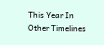This Year In
Other Timelines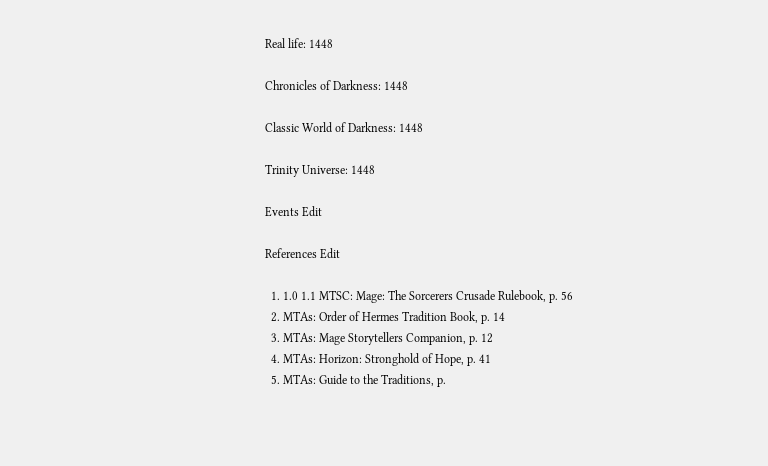Real life: 1448

Chronicles of Darkness: 1448

Classic World of Darkness: 1448

Trinity Universe: 1448

Events Edit

References Edit

  1. 1.0 1.1 MTSC: Mage: The Sorcerers Crusade Rulebook, p. 56
  2. MTAs: Order of Hermes Tradition Book, p. 14
  3. MTAs: Mage Storytellers Companion, p. 12
  4. MTAs: Horizon: Stronghold of Hope, p. 41
  5. MTAs: Guide to the Traditions, p.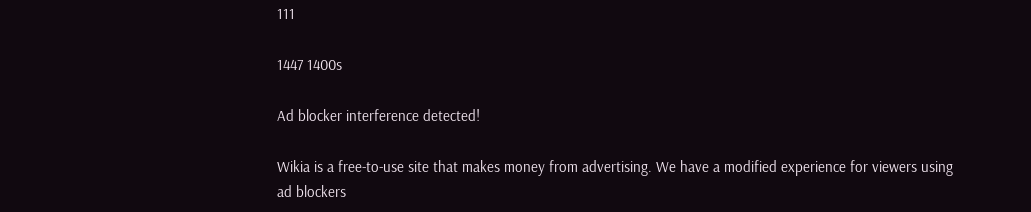111

1447 1400s

Ad blocker interference detected!

Wikia is a free-to-use site that makes money from advertising. We have a modified experience for viewers using ad blockers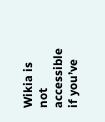Wikia is not accessible if you’ve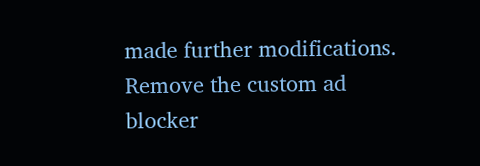made further modifications. Remove the custom ad blocker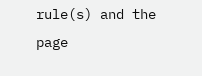rule(s) and the page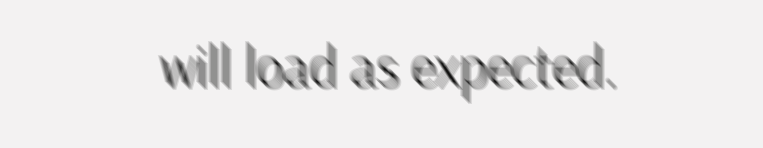will load as expected.